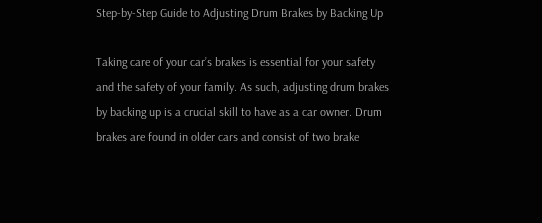Step-by-Step Guide to Adjusting Drum Brakes by Backing Up

Taking care of your car’s brakes is essential for your safety and the safety of your family. As such, adjusting drum brakes by backing up is a crucial skill to have as a car owner. Drum brakes are found in older cars and consist of two brake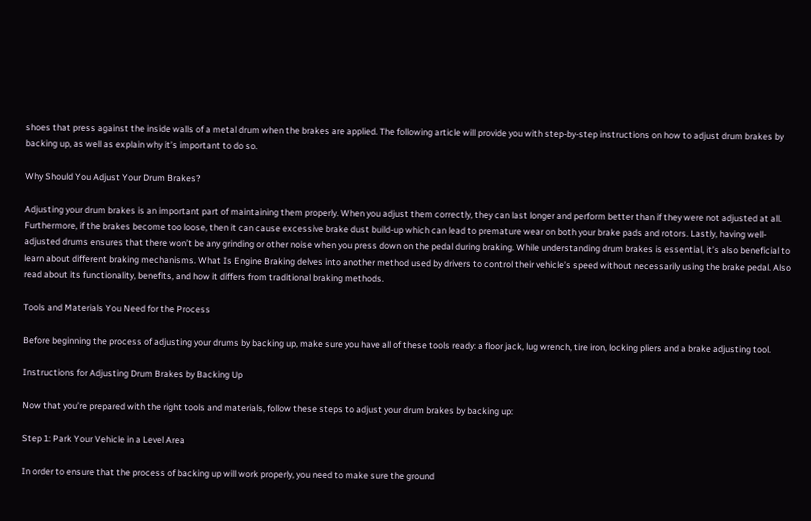shoes that press against the inside walls of a metal drum when the brakes are applied. The following article will provide you with step-by-step instructions on how to adjust drum brakes by backing up, as well as explain why it’s important to do so.

Why Should You Adjust Your Drum Brakes?

Adjusting your drum brakes is an important part of maintaining them properly. When you adjust them correctly, they can last longer and perform better than if they were not adjusted at all. Furthermore, if the brakes become too loose, then it can cause excessive brake dust build-up which can lead to premature wear on both your brake pads and rotors. Lastly, having well-adjusted drums ensures that there won’t be any grinding or other noise when you press down on the pedal during braking. While understanding drum brakes is essential, it’s also beneficial to learn about different braking mechanisms. What Is Engine Braking delves into another method used by drivers to control their vehicle’s speed without necessarily using the brake pedal. Also read about its functionality, benefits, and how it differs from traditional braking methods.

Tools and Materials You Need for the Process

Before beginning the process of adjusting your drums by backing up, make sure you have all of these tools ready: a floor jack, lug wrench, tire iron, locking pliers and a brake adjusting tool.

Instructions for Adjusting Drum Brakes by Backing Up

Now that you’re prepared with the right tools and materials, follow these steps to adjust your drum brakes by backing up:

Step 1: Park Your Vehicle in a Level Area

In order to ensure that the process of backing up will work properly, you need to make sure the ground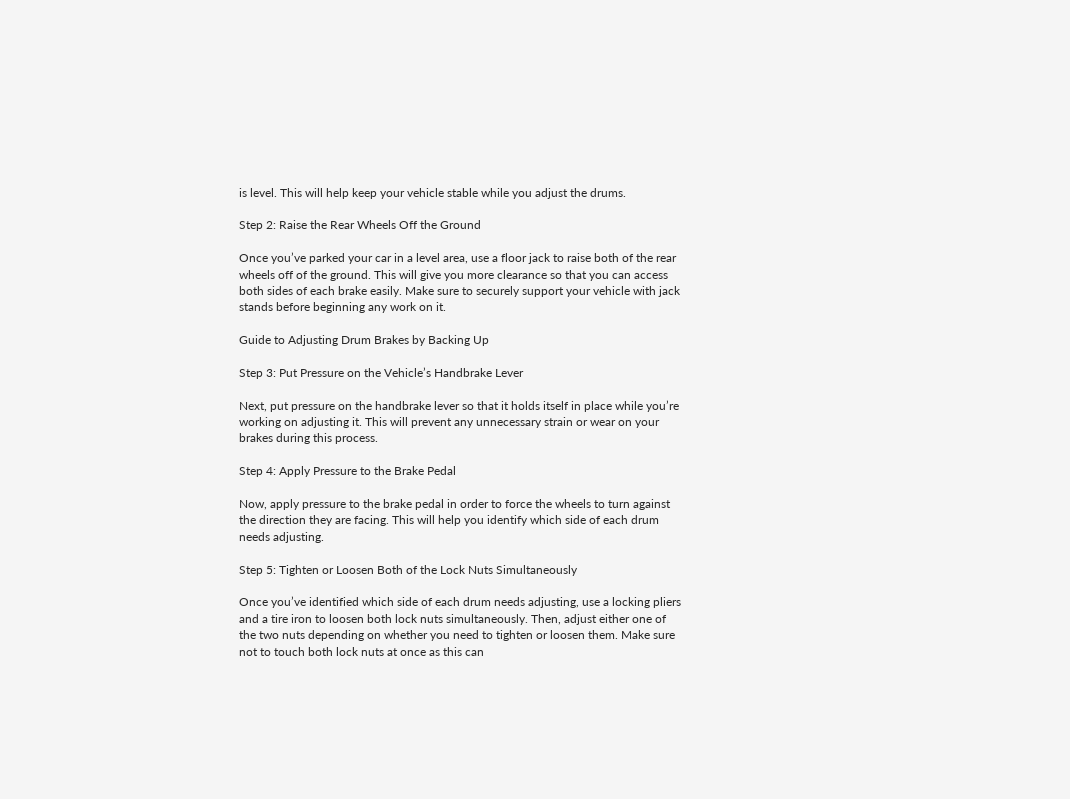is level. This will help keep your vehicle stable while you adjust the drums.

Step 2: Raise the Rear Wheels Off the Ground

Once you’ve parked your car in a level area, use a floor jack to raise both of the rear wheels off of the ground. This will give you more clearance so that you can access both sides of each brake easily. Make sure to securely support your vehicle with jack stands before beginning any work on it.

Guide to Adjusting Drum Brakes by Backing Up

Step 3: Put Pressure on the Vehicle’s Handbrake Lever

Next, put pressure on the handbrake lever so that it holds itself in place while you’re working on adjusting it. This will prevent any unnecessary strain or wear on your brakes during this process.

Step 4: Apply Pressure to the Brake Pedal

Now, apply pressure to the brake pedal in order to force the wheels to turn against the direction they are facing. This will help you identify which side of each drum needs adjusting.

Step 5: Tighten or Loosen Both of the Lock Nuts Simultaneously

Once you’ve identified which side of each drum needs adjusting, use a locking pliers and a tire iron to loosen both lock nuts simultaneously. Then, adjust either one of the two nuts depending on whether you need to tighten or loosen them. Make sure not to touch both lock nuts at once as this can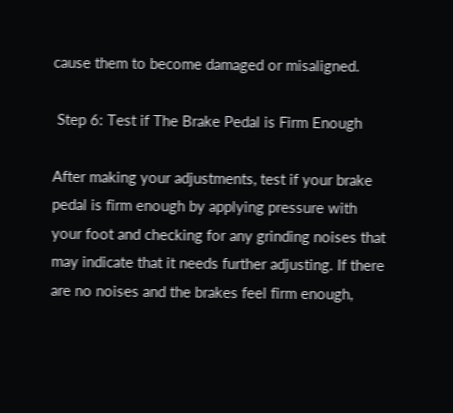cause them to become damaged or misaligned.

 Step 6: Test if The Brake Pedal is Firm Enough

After making your adjustments, test if your brake pedal is firm enough by applying pressure with your foot and checking for any grinding noises that may indicate that it needs further adjusting. If there are no noises and the brakes feel firm enough,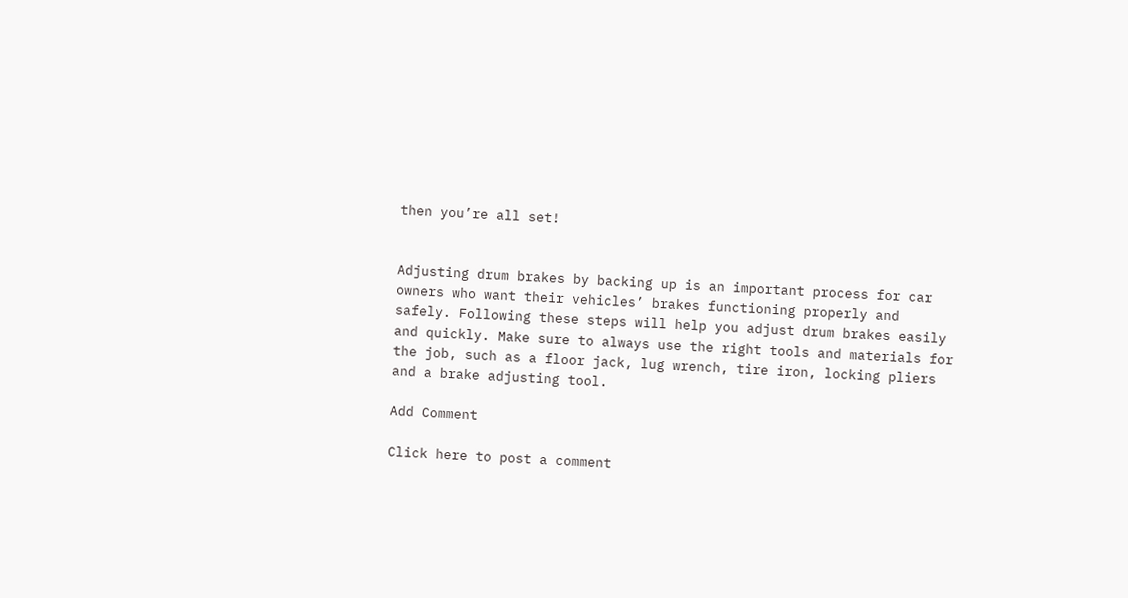then you’re all set!


Adjusting drum brakes by backing up is an important process for car owners who want their vehicles’ brakes functioning properly and safely. Following these steps will help you adjust drum brakes easily and quickly. Make sure to always use the right tools and materials for the job, such as a floor jack, lug wrench, tire iron, locking pliers and a brake adjusting tool.

Add Comment

Click here to post a comment